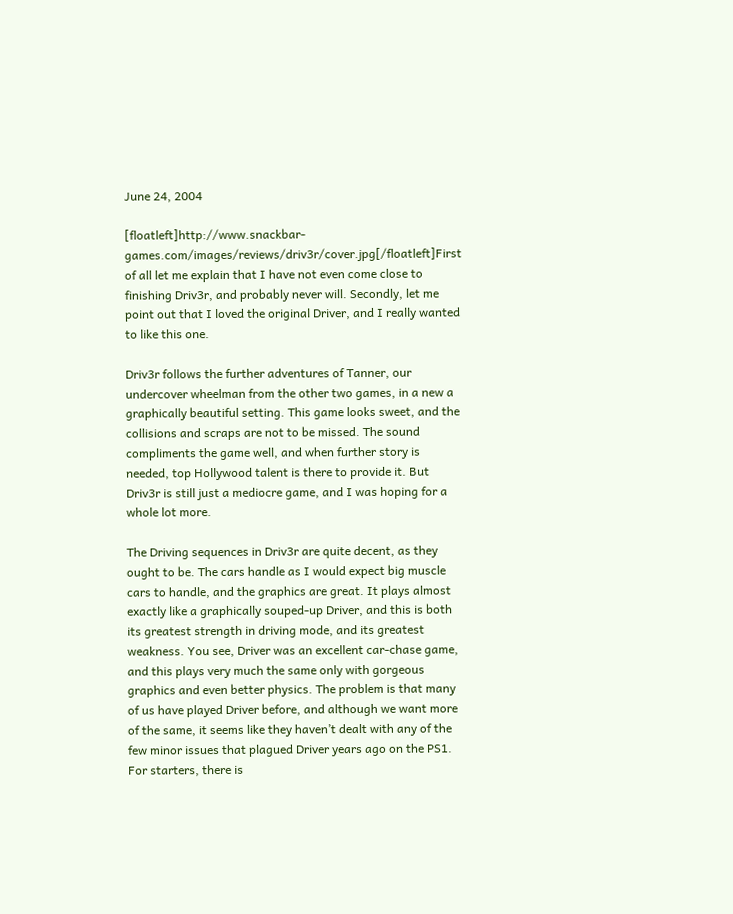June 24, 2004

[floatleft]http://www.snackbar-games.com/images/reviews/driv3r/cover.jpg[/floatleft]First of all let me explain that I have not even come close to finishing Driv3r, and probably never will. Secondly, let me point out that I loved the original Driver, and I really wanted to like this one.

Driv3r follows the further adventures of Tanner, our undercover wheelman from the other two games, in a new a graphically beautiful setting. This game looks sweet, and the collisions and scraps are not to be missed. The sound compliments the game well, and when further story is needed, top Hollywood talent is there to provide it. But Driv3r is still just a mediocre game, and I was hoping for a whole lot more.

The Driving sequences in Driv3r are quite decent, as they ought to be. The cars handle as I would expect big muscle cars to handle, and the graphics are great. It plays almost exactly like a graphically souped-up Driver, and this is both its greatest strength in driving mode, and its greatest weakness. You see, Driver was an excellent car-chase game, and this plays very much the same only with gorgeous graphics and even better physics. The problem is that many of us have played Driver before, and although we want more of the same, it seems like they haven’t dealt with any of the few minor issues that plagued Driver years ago on the PS1. For starters, there is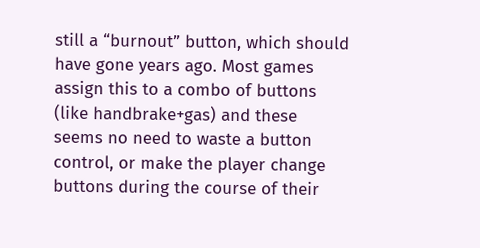still a “burnout” button, which should have gone years ago. Most games assign this to a combo of buttons (like handbrake+gas) and these seems no need to waste a button control, or make the player change buttons during the course of their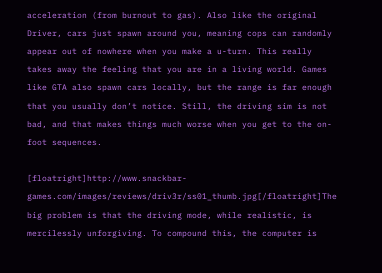acceleration (from burnout to gas). Also like the original Driver, cars just spawn around you, meaning cops can randomly appear out of nowhere when you make a u-turn. This really takes away the feeling that you are in a living world. Games like GTA also spawn cars locally, but the range is far enough that you usually don’t notice. Still, the driving sim is not bad, and that makes things much worse when you get to the on-foot sequences.

[floatright]http://www.snackbar-games.com/images/reviews/driv3r/ss01_thumb.jpg[/floatright]The big problem is that the driving mode, while realistic, is mercilessly unforgiving. To compound this, the computer is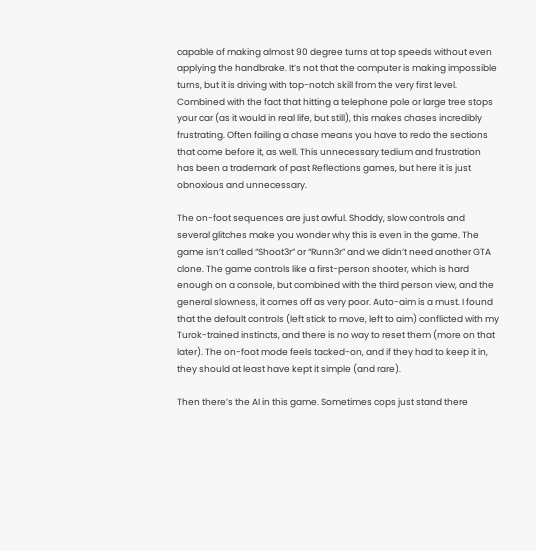capable of making almost 90 degree turns at top speeds without even applying the handbrake. It’s not that the computer is making impossible turns, but it is driving with top-notch skill from the very first level. Combined with the fact that hitting a telephone pole or large tree stops your car (as it would in real life, but still), this makes chases incredibly frustrating. Often failing a chase means you have to redo the sections that come before it, as well. This unnecessary tedium and frustration has been a trademark of past Reflections games, but here it is just obnoxious and unnecessary.

The on-foot sequences are just awful. Shoddy, slow controls and several glitches make you wonder why this is even in the game. The game isn’t called “Shoot3r” or “Runn3r” and we didn’t need another GTA clone. The game controls like a first-person shooter, which is hard enough on a console, but combined with the third person view, and the general slowness, it comes off as very poor. Auto-aim is a must. I found that the default controls (left stick to move, left to aim) conflicted with my Turok-trained instincts, and there is no way to reset them (more on that later). The on-foot mode feels tacked-on, and if they had to keep it in, they should at least have kept it simple (and rare).

Then there’s the AI in this game. Sometimes cops just stand there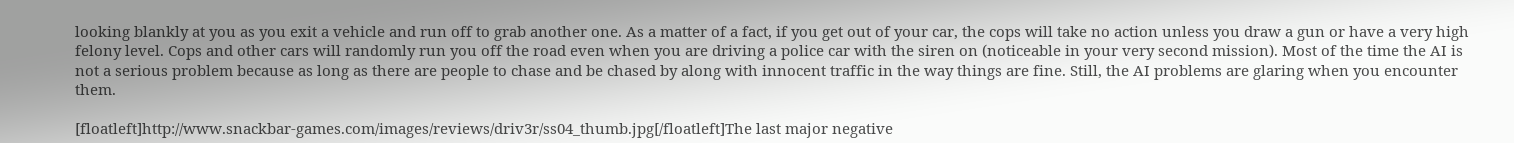looking blankly at you as you exit a vehicle and run off to grab another one. As a matter of a fact, if you get out of your car, the cops will take no action unless you draw a gun or have a very high felony level. Cops and other cars will randomly run you off the road even when you are driving a police car with the siren on (noticeable in your very second mission). Most of the time the AI is not a serious problem because as long as there are people to chase and be chased by along with innocent traffic in the way things are fine. Still, the AI problems are glaring when you encounter them.

[floatleft]http://www.snackbar-games.com/images/reviews/driv3r/ss04_thumb.jpg[/floatleft]The last major negative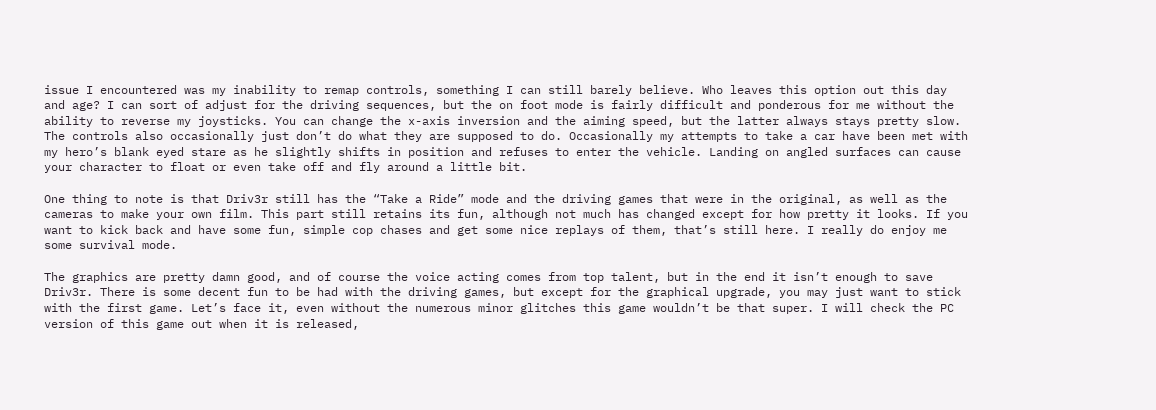issue I encountered was my inability to remap controls, something I can still barely believe. Who leaves this option out this day and age? I can sort of adjust for the driving sequences, but the on foot mode is fairly difficult and ponderous for me without the ability to reverse my joysticks. You can change the x-axis inversion and the aiming speed, but the latter always stays pretty slow. The controls also occasionally just don’t do what they are supposed to do. Occasionally my attempts to take a car have been met with my hero’s blank eyed stare as he slightly shifts in position and refuses to enter the vehicle. Landing on angled surfaces can cause your character to float or even take off and fly around a little bit.

One thing to note is that Driv3r still has the “Take a Ride” mode and the driving games that were in the original, as well as the cameras to make your own film. This part still retains its fun, although not much has changed except for how pretty it looks. If you want to kick back and have some fun, simple cop chases and get some nice replays of them, that’s still here. I really do enjoy me some survival mode.

The graphics are pretty damn good, and of course the voice acting comes from top talent, but in the end it isn’t enough to save Driv3r. There is some decent fun to be had with the driving games, but except for the graphical upgrade, you may just want to stick with the first game. Let’s face it, even without the numerous minor glitches this game wouldn’t be that super. I will check the PC version of this game out when it is released,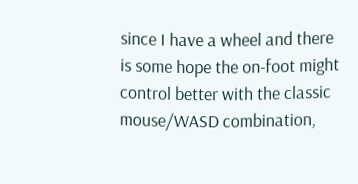since I have a wheel and there is some hope the on-foot might control better with the classic mouse/WASD combination,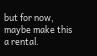but for now, maybe make this a rental.